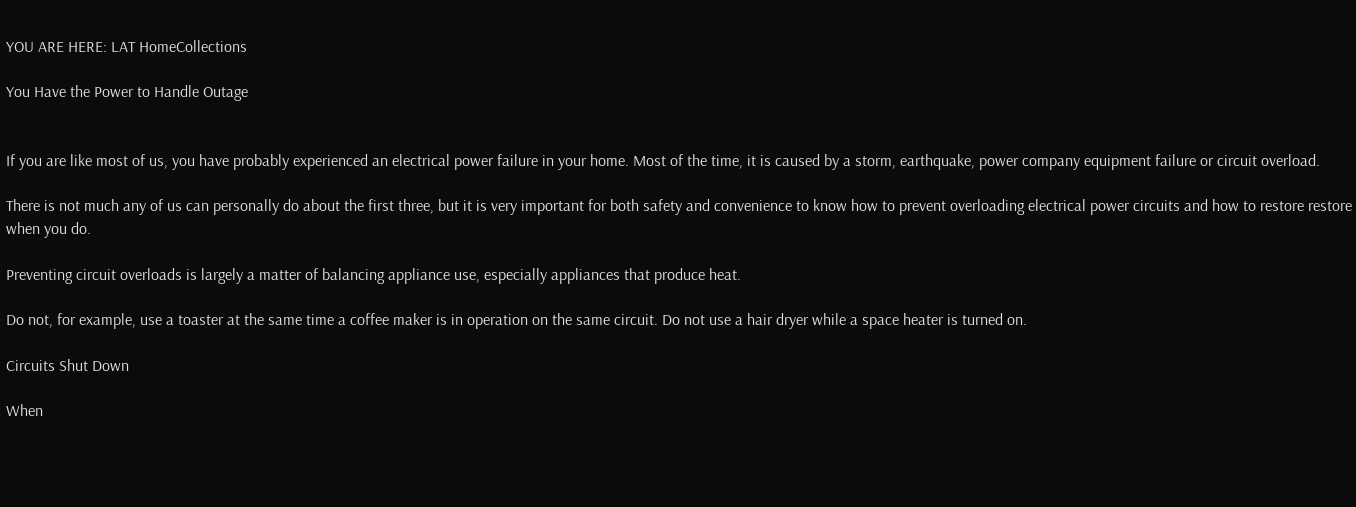YOU ARE HERE: LAT HomeCollections

You Have the Power to Handle Outage


If you are like most of us, you have probably experienced an electrical power failure in your home. Most of the time, it is caused by a storm, earthquake, power company equipment failure or circuit overload.

There is not much any of us can personally do about the first three, but it is very important for both safety and convenience to know how to prevent overloading electrical power circuits and how to restore restore when you do.

Preventing circuit overloads is largely a matter of balancing appliance use, especially appliances that produce heat.

Do not, for example, use a toaster at the same time a coffee maker is in operation on the same circuit. Do not use a hair dryer while a space heater is turned on.

Circuits Shut Down

When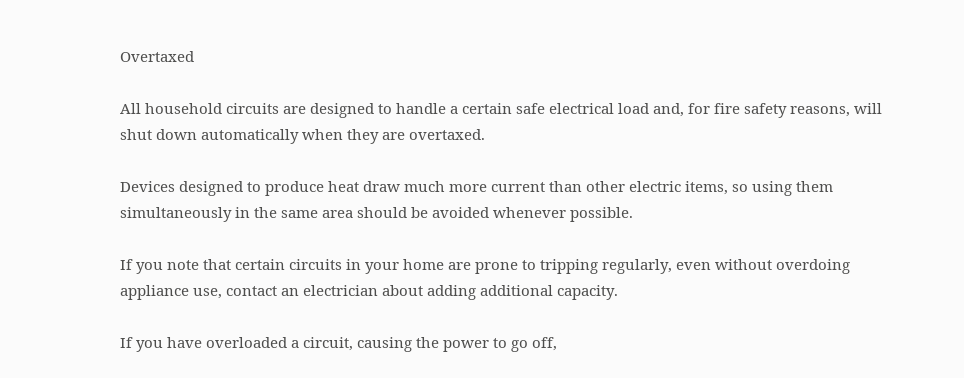Overtaxed

All household circuits are designed to handle a certain safe electrical load and, for fire safety reasons, will shut down automatically when they are overtaxed.

Devices designed to produce heat draw much more current than other electric items, so using them simultaneously in the same area should be avoided whenever possible.

If you note that certain circuits in your home are prone to tripping regularly, even without overdoing appliance use, contact an electrician about adding additional capacity.

If you have overloaded a circuit, causing the power to go off,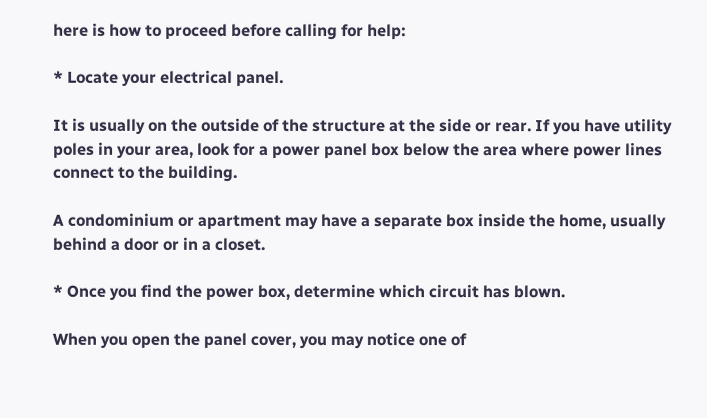here is how to proceed before calling for help:

* Locate your electrical panel.

It is usually on the outside of the structure at the side or rear. If you have utility poles in your area, look for a power panel box below the area where power lines connect to the building.

A condominium or apartment may have a separate box inside the home, usually behind a door or in a closet.

* Once you find the power box, determine which circuit has blown.

When you open the panel cover, you may notice one of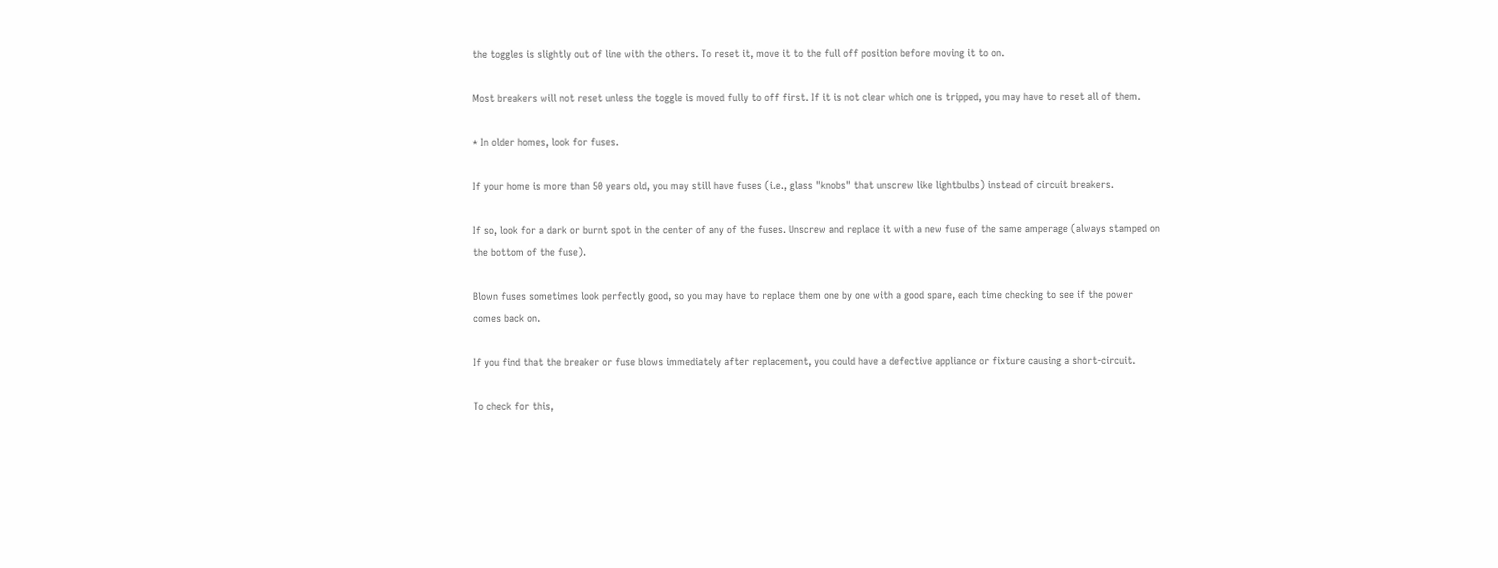the toggles is slightly out of line with the others. To reset it, move it to the full off position before moving it to on.

Most breakers will not reset unless the toggle is moved fully to off first. If it is not clear which one is tripped, you may have to reset all of them.

* In older homes, look for fuses.

If your home is more than 50 years old, you may still have fuses (i.e., glass "knobs" that unscrew like lightbulbs) instead of circuit breakers.

If so, look for a dark or burnt spot in the center of any of the fuses. Unscrew and replace it with a new fuse of the same amperage (always stamped on the bottom of the fuse).

Blown fuses sometimes look perfectly good, so you may have to replace them one by one with a good spare, each time checking to see if the power comes back on.

If you find that the breaker or fuse blows immediately after replacement, you could have a defective appliance or fixture causing a short-circuit.

To check for this,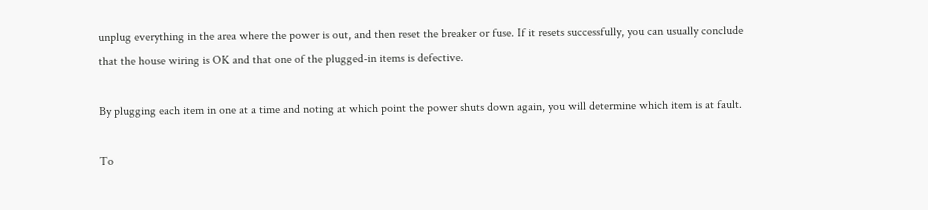unplug everything in the area where the power is out, and then reset the breaker or fuse. If it resets successfully, you can usually conclude that the house wiring is OK and that one of the plugged-in items is defective.

By plugging each item in one at a time and noting at which point the power shuts down again, you will determine which item is at fault.

To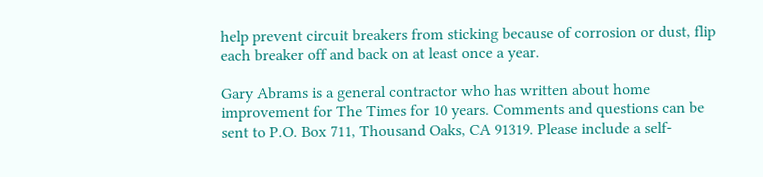help prevent circuit breakers from sticking because of corrosion or dust, flip each breaker off and back on at least once a year.

Gary Abrams is a general contractor who has written about home improvement for The Times for 10 years. Comments and questions can be sent to P.O. Box 711, Thousand Oaks, CA 91319. Please include a self-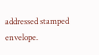addressed stamped envelope.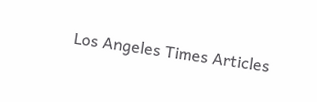Los Angeles Times Articles